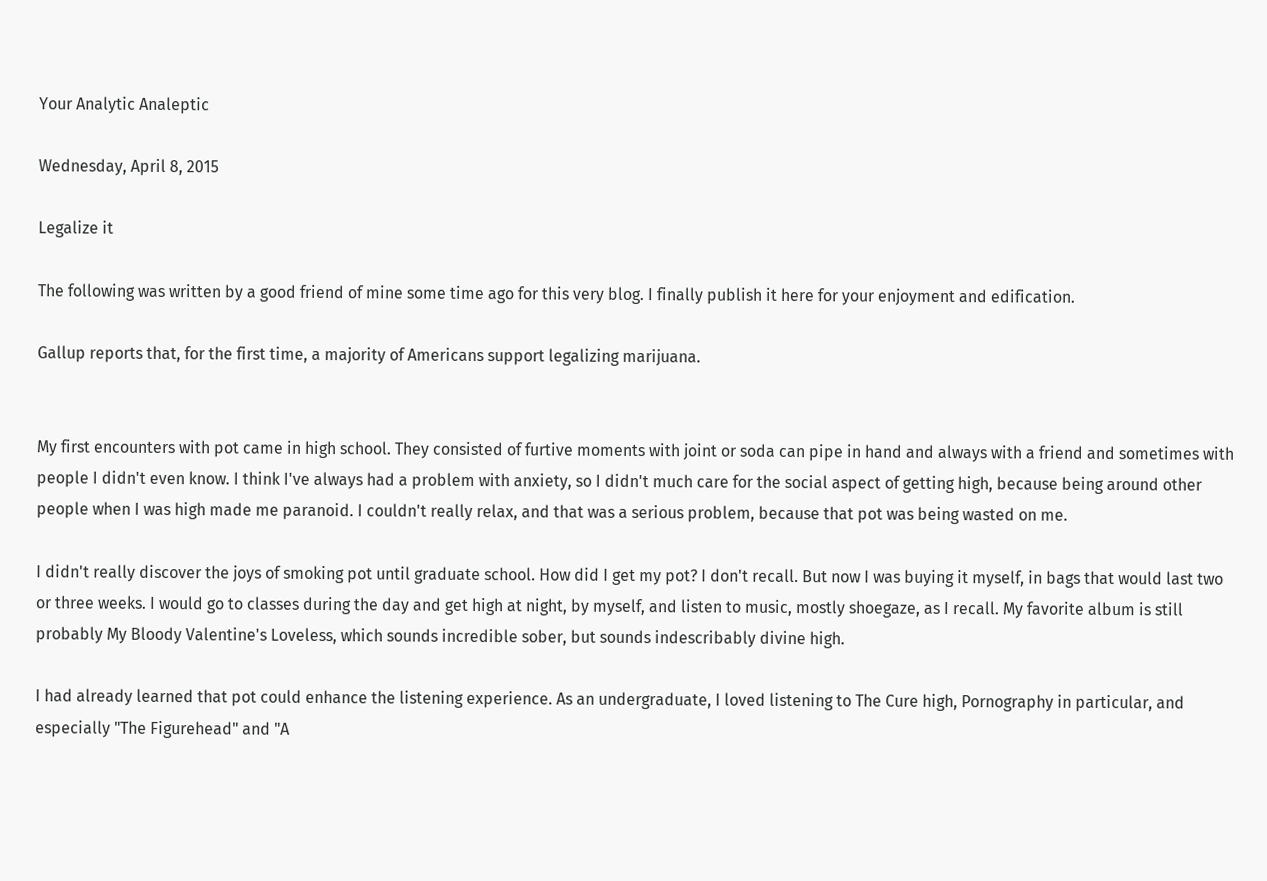Your Analytic Analeptic

Wednesday, April 8, 2015

Legalize it

The following was written by a good friend of mine some time ago for this very blog. I finally publish it here for your enjoyment and edification.

Gallup reports that, for the first time, a majority of Americans support legalizing marijuana.


My first encounters with pot came in high school. They consisted of furtive moments with joint or soda can pipe in hand and always with a friend and sometimes with people I didn't even know. I think I've always had a problem with anxiety, so I didn't much care for the social aspect of getting high, because being around other people when I was high made me paranoid. I couldn't really relax, and that was a serious problem, because that pot was being wasted on me.

I didn't really discover the joys of smoking pot until graduate school. How did I get my pot? I don't recall. But now I was buying it myself, in bags that would last two or three weeks. I would go to classes during the day and get high at night, by myself, and listen to music, mostly shoegaze, as I recall. My favorite album is still probably My Bloody Valentine's Loveless, which sounds incredible sober, but sounds indescribably divine high.

I had already learned that pot could enhance the listening experience. As an undergraduate, I loved listening to The Cure high, Pornography in particular, and especially "The Figurehead" and "A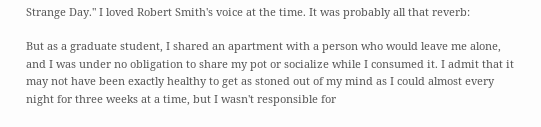Strange Day." I loved Robert Smith's voice at the time. It was probably all that reverb:

But as a graduate student, I shared an apartment with a person who would leave me alone, and I was under no obligation to share my pot or socialize while I consumed it. I admit that it may not have been exactly healthy to get as stoned out of my mind as I could almost every night for three weeks at a time, but I wasn't responsible for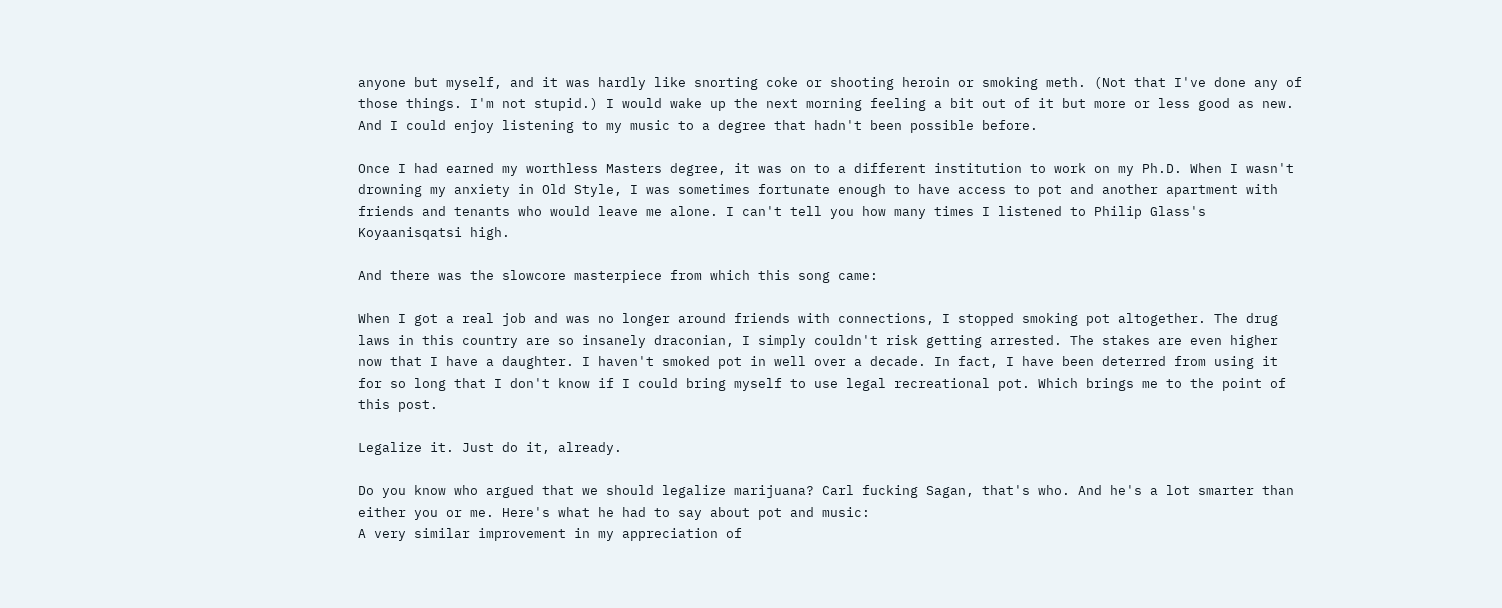anyone but myself, and it was hardly like snorting coke or shooting heroin or smoking meth. (Not that I've done any of those things. I'm not stupid.) I would wake up the next morning feeling a bit out of it but more or less good as new. And I could enjoy listening to my music to a degree that hadn't been possible before.

Once I had earned my worthless Masters degree, it was on to a different institution to work on my Ph.D. When I wasn't drowning my anxiety in Old Style, I was sometimes fortunate enough to have access to pot and another apartment with friends and tenants who would leave me alone. I can't tell you how many times I listened to Philip Glass's Koyaanisqatsi high.

And there was the slowcore masterpiece from which this song came:

When I got a real job and was no longer around friends with connections, I stopped smoking pot altogether. The drug laws in this country are so insanely draconian, I simply couldn't risk getting arrested. The stakes are even higher now that I have a daughter. I haven't smoked pot in well over a decade. In fact, I have been deterred from using it for so long that I don't know if I could bring myself to use legal recreational pot. Which brings me to the point of this post.

Legalize it. Just do it, already.

Do you know who argued that we should legalize marijuana? Carl fucking Sagan, that's who. And he's a lot smarter than either you or me. Here's what he had to say about pot and music:
A very similar improvement in my appreciation of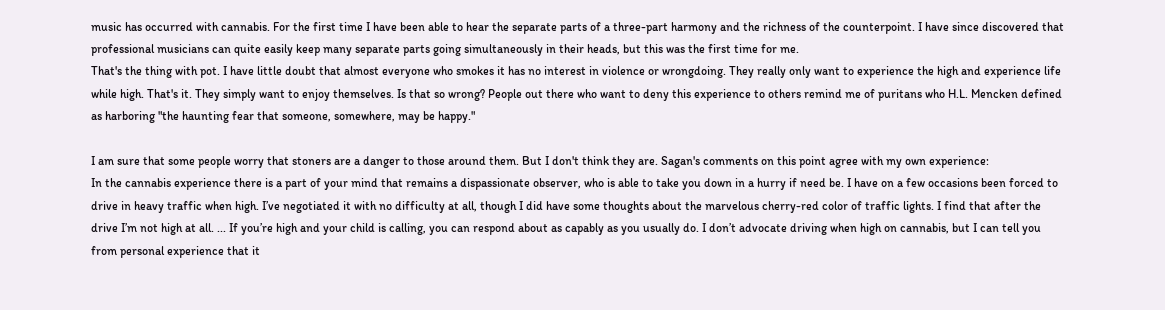music has occurred with cannabis. For the first time I have been able to hear the separate parts of a three-part harmony and the richness of the counterpoint. I have since discovered that professional musicians can quite easily keep many separate parts going simultaneously in their heads, but this was the first time for me.
That's the thing with pot. I have little doubt that almost everyone who smokes it has no interest in violence or wrongdoing. They really only want to experience the high and experience life while high. That's it. They simply want to enjoy themselves. Is that so wrong? People out there who want to deny this experience to others remind me of puritans who H.L. Mencken defined as harboring "the haunting fear that someone, somewhere, may be happy."

I am sure that some people worry that stoners are a danger to those around them. But I don't think they are. Sagan's comments on this point agree with my own experience:
In the cannabis experience there is a part of your mind that remains a dispassionate observer, who is able to take you down in a hurry if need be. I have on a few occasions been forced to drive in heavy traffic when high. I’ve negotiated it with no difficulty at all, though I did have some thoughts about the marvelous cherry-red color of traffic lights. I find that after the drive I’m not high at all. ... If you’re high and your child is calling, you can respond about as capably as you usually do. I don’t advocate driving when high on cannabis, but I can tell you from personal experience that it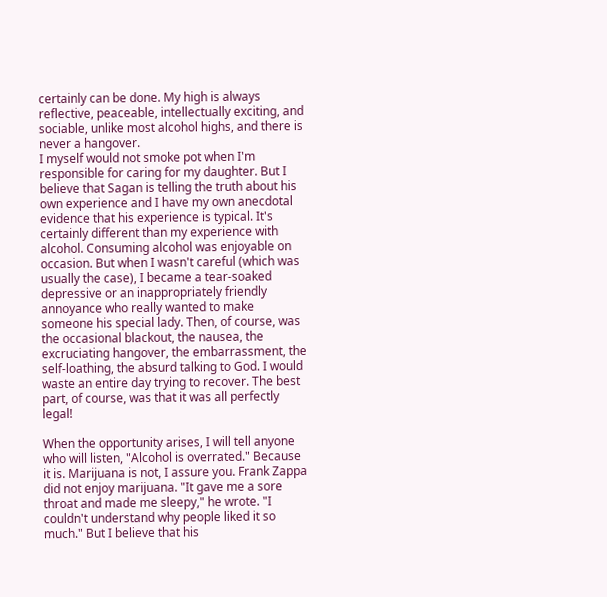certainly can be done. My high is always reflective, peaceable, intellectually exciting, and sociable, unlike most alcohol highs, and there is never a hangover.
I myself would not smoke pot when I'm responsible for caring for my daughter. But I believe that Sagan is telling the truth about his own experience and I have my own anecdotal evidence that his experience is typical. It's certainly different than my experience with alcohol. Consuming alcohol was enjoyable on occasion. But when I wasn't careful (which was usually the case), I became a tear-soaked depressive or an inappropriately friendly annoyance who really wanted to make someone his special lady. Then, of course, was the occasional blackout, the nausea, the excruciating hangover, the embarrassment, the self-loathing, the absurd talking to God. I would waste an entire day trying to recover. The best part, of course, was that it was all perfectly legal!

When the opportunity arises, I will tell anyone who will listen, "Alcohol is overrated." Because it is. Marijuana is not, I assure you. Frank Zappa did not enjoy marijuana. "It gave me a sore throat and made me sleepy," he wrote. "I couldn't understand why people liked it so much." But I believe that his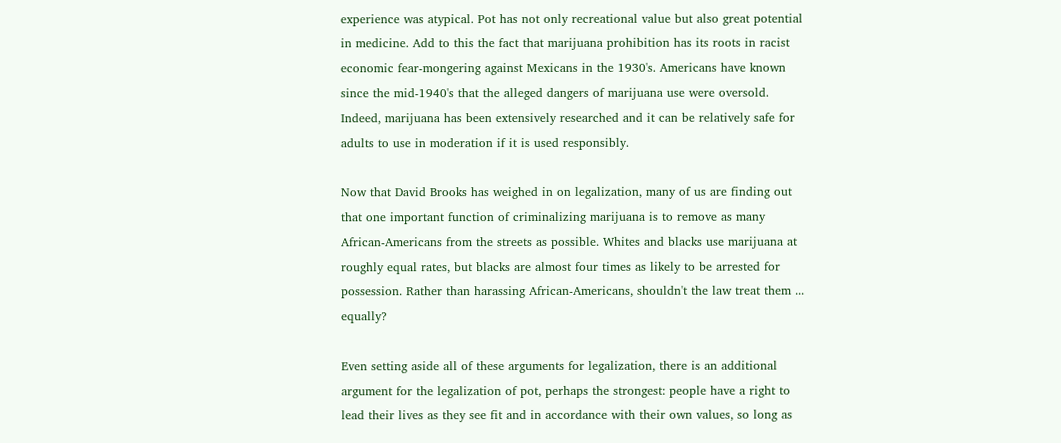experience was atypical. Pot has not only recreational value but also great potential in medicine. Add to this the fact that marijuana prohibition has its roots in racist economic fear-mongering against Mexicans in the 1930's. Americans have known since the mid-1940's that the alleged dangers of marijuana use were oversold. Indeed, marijuana has been extensively researched and it can be relatively safe for adults to use in moderation if it is used responsibly.

Now that David Brooks has weighed in on legalization, many of us are finding out that one important function of criminalizing marijuana is to remove as many African-Americans from the streets as possible. Whites and blacks use marijuana at roughly equal rates, but blacks are almost four times as likely to be arrested for possession. Rather than harassing African-Americans, shouldn't the law treat them ... equally?

Even setting aside all of these arguments for legalization, there is an additional argument for the legalization of pot, perhaps the strongest: people have a right to lead their lives as they see fit and in accordance with their own values, so long as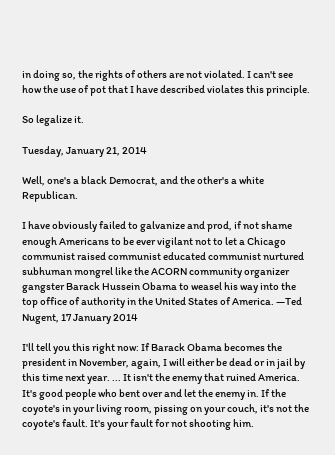in doing so, the rights of others are not violated. I can't see how the use of pot that I have described violates this principle.

So legalize it.

Tuesday, January 21, 2014

Well, one's a black Democrat, and the other's a white Republican.

I have obviously failed to galvanize and prod, if not shame enough Americans to be ever vigilant not to let a Chicago communist raised communist educated communist nurtured subhuman mongrel like the ACORN community organizer gangster Barack Hussein Obama to weasel his way into the top office of authority in the United States of America. —Ted Nugent, 17 January 2014

I'll tell you this right now: If Barack Obama becomes the president in November, again, I will either be dead or in jail by this time next year. ... It isn't the enemy that ruined America. It's good people who bent over and let the enemy in. If the coyote's in your living room, pissing on your couch, it's not the coyote's fault. It's your fault for not shooting him.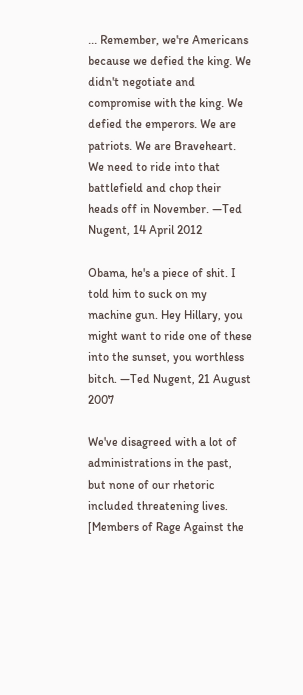... Remember, we're Americans because we defied the king. We didn't negotiate and compromise with the king. We defied the emperors. We are patriots. We are Braveheart. We need to ride into that battlefield and chop their heads off in November. —Ted Nugent, 14 April 2012

Obama, he's a piece of shit. I told him to suck on my machine gun. Hey Hillary, you might want to ride one of these into the sunset, you worthless bitch. —Ted Nugent, 21 August 2007

We've disagreed with a lot of administrations in the past, but none of our rhetoric included threatening lives. [Members of Rage Against the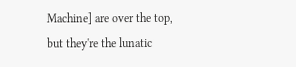Machine] are over the top, but they're the lunatic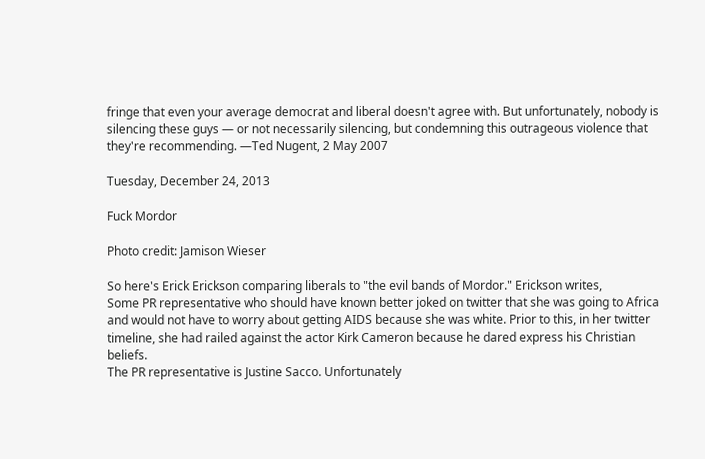fringe that even your average democrat and liberal doesn't agree with. But unfortunately, nobody is silencing these guys — or not necessarily silencing, but condemning this outrageous violence that they're recommending. —Ted Nugent, 2 May 2007

Tuesday, December 24, 2013

Fuck Mordor

Photo credit: Jamison Wieser

So here's Erick Erickson comparing liberals to "the evil bands of Mordor." Erickson writes,
Some PR representative who should have known better joked on twitter that she was going to Africa and would not have to worry about getting AIDS because she was white. Prior to this, in her twitter timeline, she had railed against the actor Kirk Cameron because he dared express his Christian beliefs.
The PR representative is Justine Sacco. Unfortunately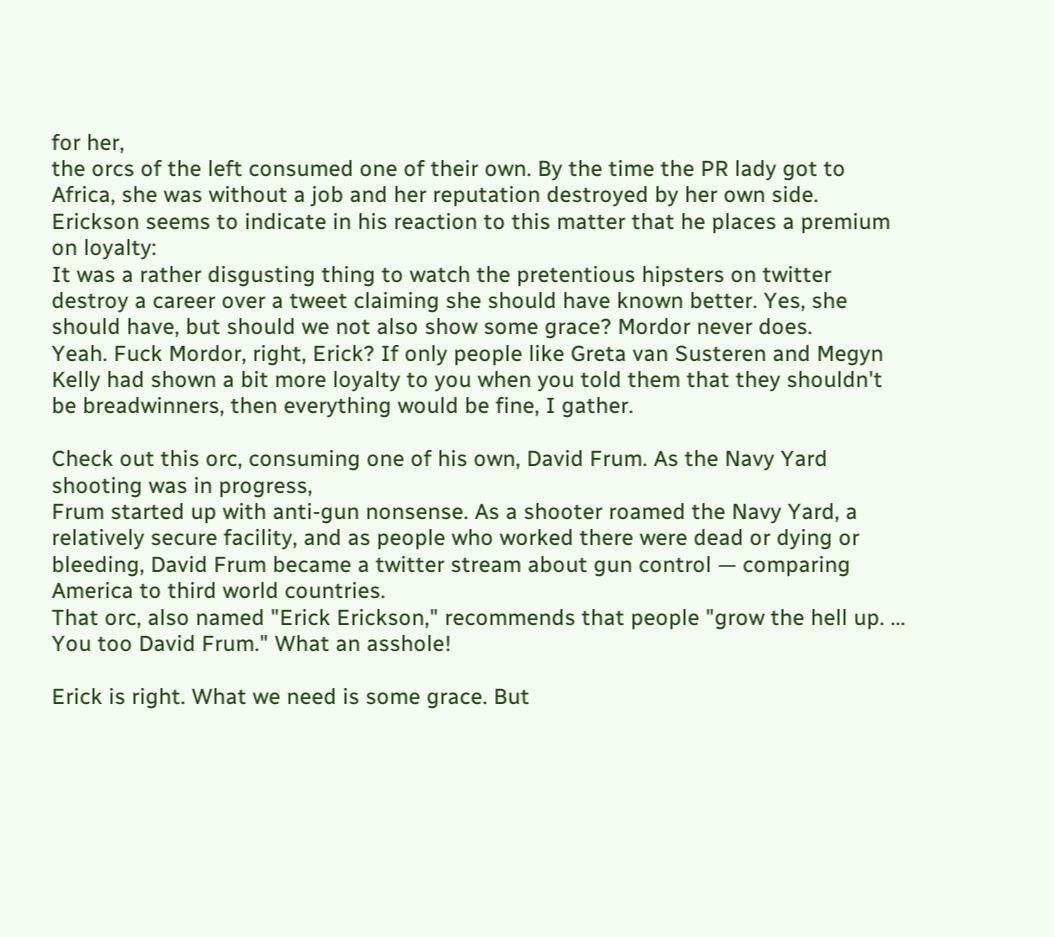for her,
the orcs of the left consumed one of their own. By the time the PR lady got to Africa, she was without a job and her reputation destroyed by her own side.
Erickson seems to indicate in his reaction to this matter that he places a premium on loyalty:
It was a rather disgusting thing to watch the pretentious hipsters on twitter destroy a career over a tweet claiming she should have known better. Yes, she should have, but should we not also show some grace? Mordor never does.
Yeah. Fuck Mordor, right, Erick? If only people like Greta van Susteren and Megyn Kelly had shown a bit more loyalty to you when you told them that they shouldn't be breadwinners, then everything would be fine, I gather.

Check out this orc, consuming one of his own, David Frum. As the Navy Yard shooting was in progress,
Frum started up with anti-gun nonsense. As a shooter roamed the Navy Yard, a relatively secure facility, and as people who worked there were dead or dying or bleeding, David Frum became a twitter stream about gun control — comparing America to third world countries.
That orc, also named "Erick Erickson," recommends that people "grow the hell up. ... You too David Frum." What an asshole!

Erick is right. What we need is some grace. But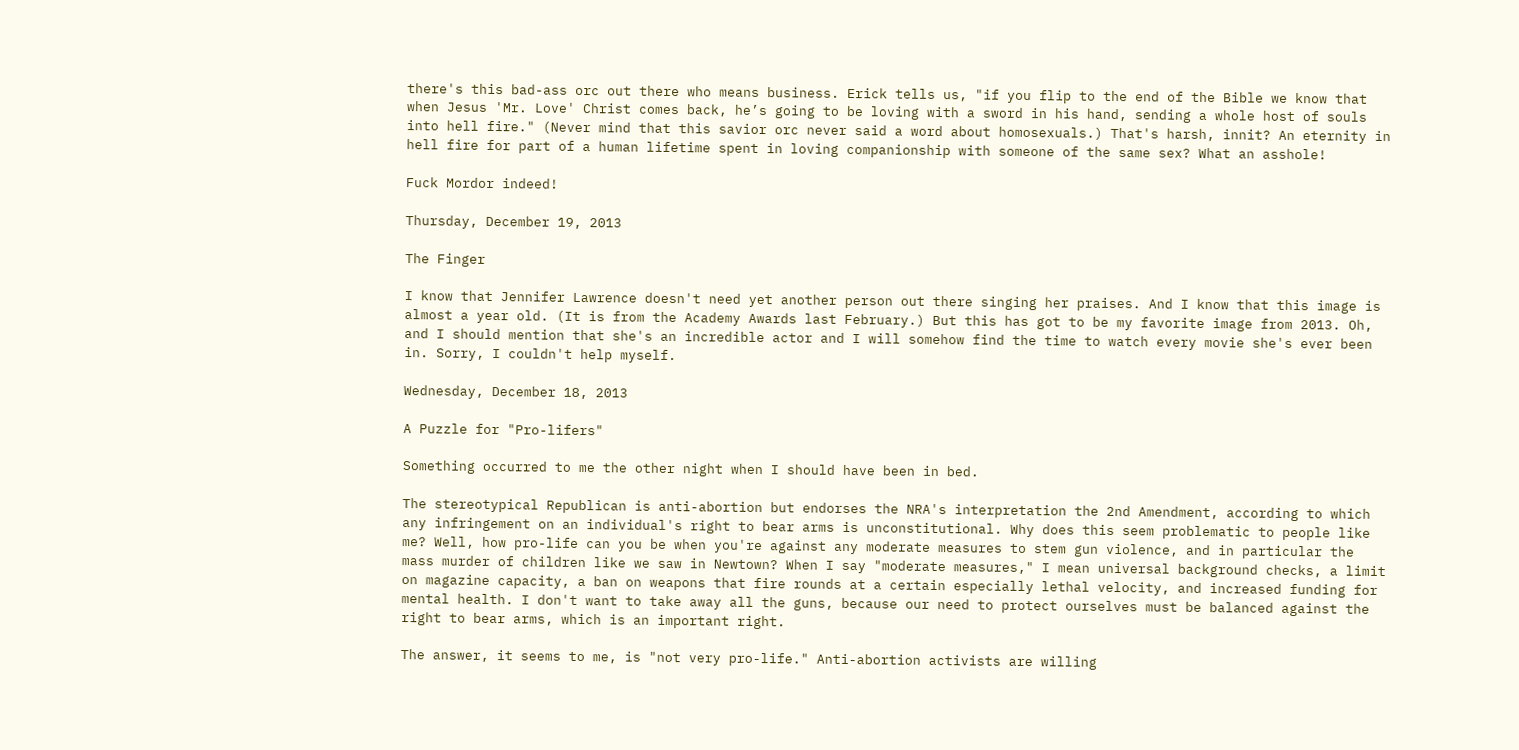there's this bad-ass orc out there who means business. Erick tells us, "if you flip to the end of the Bible we know that when Jesus 'Mr. Love' Christ comes back, he’s going to be loving with a sword in his hand, sending a whole host of souls into hell fire." (Never mind that this savior orc never said a word about homosexuals.) That's harsh, innit? An eternity in hell fire for part of a human lifetime spent in loving companionship with someone of the same sex? What an asshole!

Fuck Mordor indeed!

Thursday, December 19, 2013

The Finger

I know that Jennifer Lawrence doesn't need yet another person out there singing her praises. And I know that this image is almost a year old. (It is from the Academy Awards last February.) But this has got to be my favorite image from 2013. Oh, and I should mention that she's an incredible actor and I will somehow find the time to watch every movie she's ever been in. Sorry, I couldn't help myself.

Wednesday, December 18, 2013

A Puzzle for "Pro-lifers"

Something occurred to me the other night when I should have been in bed.

The stereotypical Republican is anti-abortion but endorses the NRA's interpretation the 2nd Amendment, according to which any infringement on an individual's right to bear arms is unconstitutional. Why does this seem problematic to people like me? Well, how pro-life can you be when you're against any moderate measures to stem gun violence, and in particular the mass murder of children like we saw in Newtown? When I say "moderate measures," I mean universal background checks, a limit on magazine capacity, a ban on weapons that fire rounds at a certain especially lethal velocity, and increased funding for mental health. I don't want to take away all the guns, because our need to protect ourselves must be balanced against the right to bear arms, which is an important right.

The answer, it seems to me, is "not very pro-life." Anti-abortion activists are willing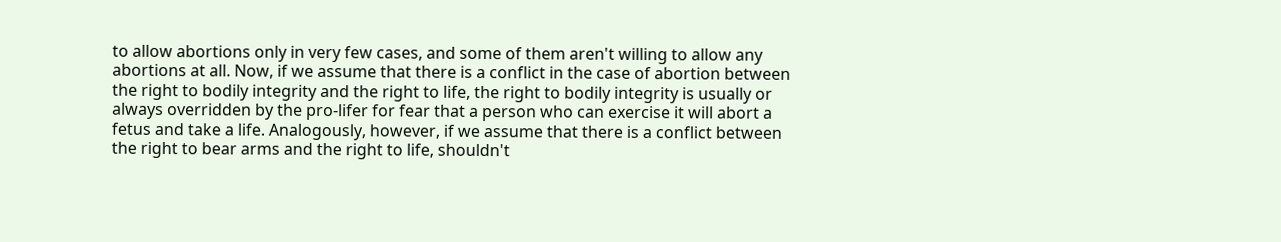to allow abortions only in very few cases, and some of them aren't willing to allow any abortions at all. Now, if we assume that there is a conflict in the case of abortion between the right to bodily integrity and the right to life, the right to bodily integrity is usually or always overridden by the pro-lifer for fear that a person who can exercise it will abort a fetus and take a life. Analogously, however, if we assume that there is a conflict between the right to bear arms and the right to life, shouldn't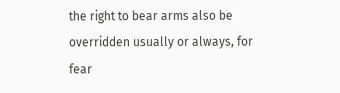the right to bear arms also be overridden usually or always, for fear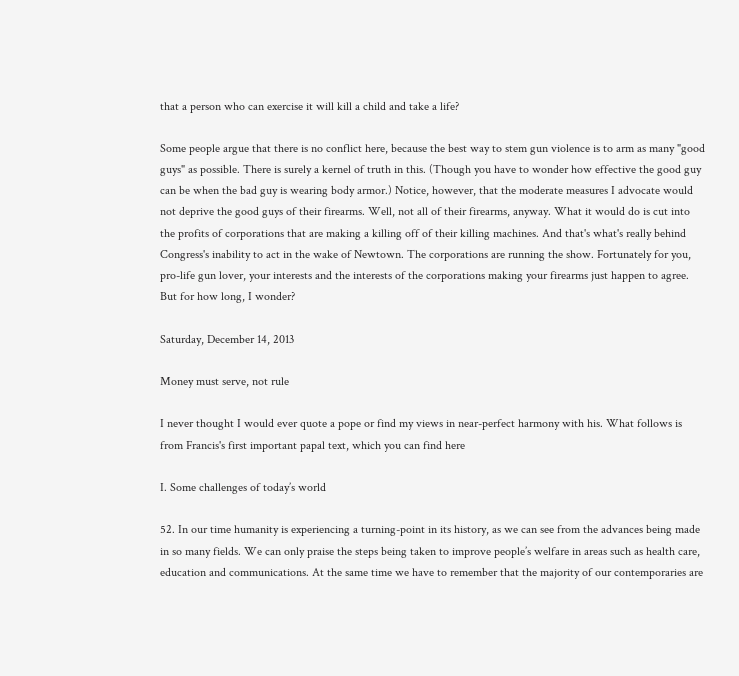that a person who can exercise it will kill a child and take a life?

Some people argue that there is no conflict here, because the best way to stem gun violence is to arm as many "good guys" as possible. There is surely a kernel of truth in this. (Though you have to wonder how effective the good guy can be when the bad guy is wearing body armor.) Notice, however, that the moderate measures I advocate would not deprive the good guys of their firearms. Well, not all of their firearms, anyway. What it would do is cut into the profits of corporations that are making a killing off of their killing machines. And that's what's really behind Congress's inability to act in the wake of Newtown. The corporations are running the show. Fortunately for you, pro-life gun lover, your interests and the interests of the corporations making your firearms just happen to agree. But for how long, I wonder?

Saturday, December 14, 2013

Money must serve, not rule

I never thought I would ever quote a pope or find my views in near-perfect harmony with his. What follows is from Francis's first important papal text, which you can find here

I. Some challenges of today’s world

52. In our time humanity is experiencing a turning-point in its history, as we can see from the advances being made in so many fields. We can only praise the steps being taken to improve people’s welfare in areas such as health care, education and communications. At the same time we have to remember that the majority of our contemporaries are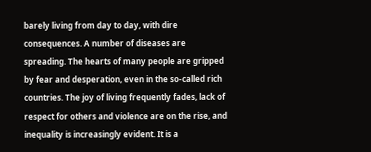barely living from day to day, with dire consequences. A number of diseases are spreading. The hearts of many people are gripped by fear and desperation, even in the so-called rich countries. The joy of living frequently fades, lack of respect for others and violence are on the rise, and inequality is increasingly evident. It is a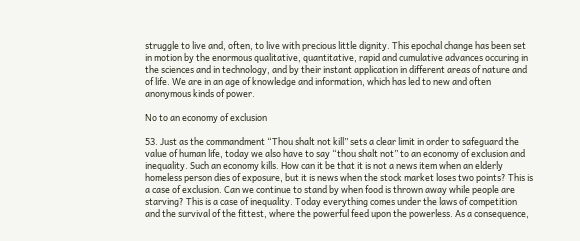struggle to live and, often, to live with precious little dignity. This epochal change has been set in motion by the enormous qualitative, quantitative, rapid and cumulative advances occuring in the sciences and in technology, and by their instant application in different areas of nature and of life. We are in an age of knowledge and information, which has led to new and often anonymous kinds of power.

No to an economy of exclusion

53. Just as the commandment “Thou shalt not kill” sets a clear limit in order to safeguard the value of human life, today we also have to say “thou shalt not” to an economy of exclusion and inequality. Such an economy kills. How can it be that it is not a news item when an elderly homeless person dies of exposure, but it is news when the stock market loses two points? This is a case of exclusion. Can we continue to stand by when food is thrown away while people are starving? This is a case of inequality. Today everything comes under the laws of competition and the survival of the fittest, where the powerful feed upon the powerless. As a consequence,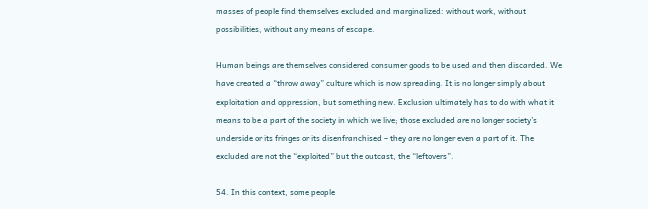masses of people find themselves excluded and marginalized: without work, without possibilities, without any means of escape.

Human beings are themselves considered consumer goods to be used and then discarded. We have created a “throw away” culture which is now spreading. It is no longer simply about exploitation and oppression, but something new. Exclusion ultimately has to do with what it means to be a part of the society in which we live; those excluded are no longer society’s underside or its fringes or its disenfranchised – they are no longer even a part of it. The excluded are not the “exploited” but the outcast, the “leftovers”.

54. In this context, some people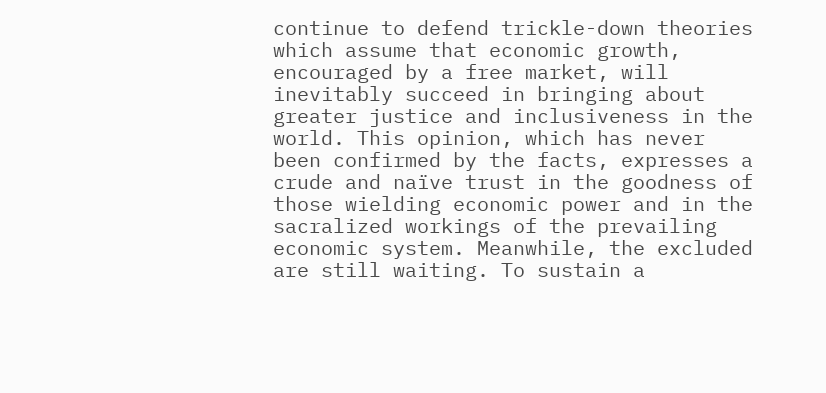continue to defend trickle-down theories which assume that economic growth, encouraged by a free market, will inevitably succeed in bringing about greater justice and inclusiveness in the world. This opinion, which has never been confirmed by the facts, expresses a crude and naïve trust in the goodness of those wielding economic power and in the sacralized workings of the prevailing economic system. Meanwhile, the excluded are still waiting. To sustain a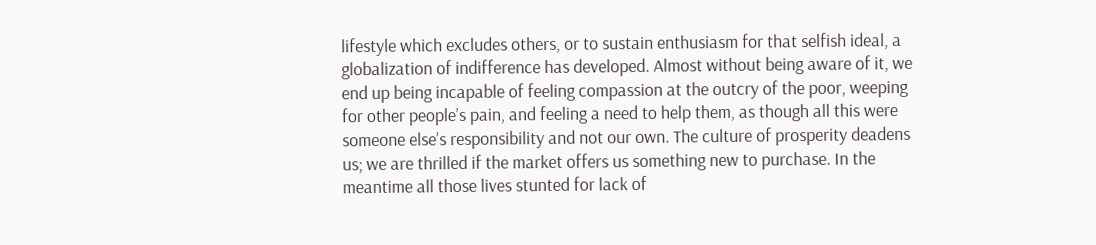lifestyle which excludes others, or to sustain enthusiasm for that selfish ideal, a globalization of indifference has developed. Almost without being aware of it, we end up being incapable of feeling compassion at the outcry of the poor, weeping for other people’s pain, and feeling a need to help them, as though all this were someone else’s responsibility and not our own. The culture of prosperity deadens us; we are thrilled if the market offers us something new to purchase. In the meantime all those lives stunted for lack of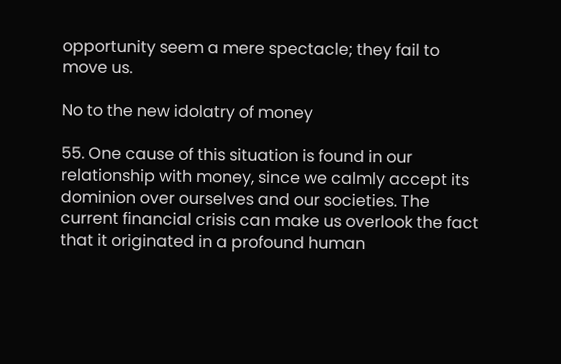opportunity seem a mere spectacle; they fail to move us.

No to the new idolatry of money

55. One cause of this situation is found in our relationship with money, since we calmly accept its dominion over ourselves and our societies. The current financial crisis can make us overlook the fact that it originated in a profound human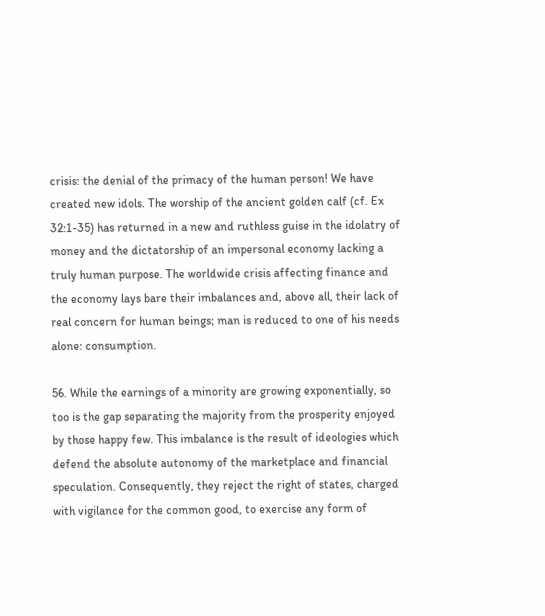crisis: the denial of the primacy of the human person! We have created new idols. The worship of the ancient golden calf (cf. Ex 32:1-35) has returned in a new and ruthless guise in the idolatry of money and the dictatorship of an impersonal economy lacking a truly human purpose. The worldwide crisis affecting finance and the economy lays bare their imbalances and, above all, their lack of real concern for human beings; man is reduced to one of his needs alone: consumption.

56. While the earnings of a minority are growing exponentially, so too is the gap separating the majority from the prosperity enjoyed by those happy few. This imbalance is the result of ideologies which defend the absolute autonomy of the marketplace and financial speculation. Consequently, they reject the right of states, charged with vigilance for the common good, to exercise any form of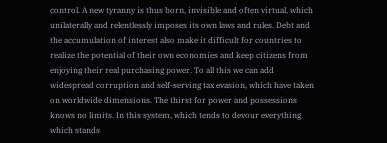control. A new tyranny is thus born, invisible and often virtual, which unilaterally and relentlessly imposes its own laws and rules. Debt and the accumulation of interest also make it difficult for countries to realize the potential of their own economies and keep citizens from enjoying their real purchasing power. To all this we can add widespread corruption and self-serving tax evasion, which have taken on worldwide dimensions. The thirst for power and possessions knows no limits. In this system, which tends to devour everything which stands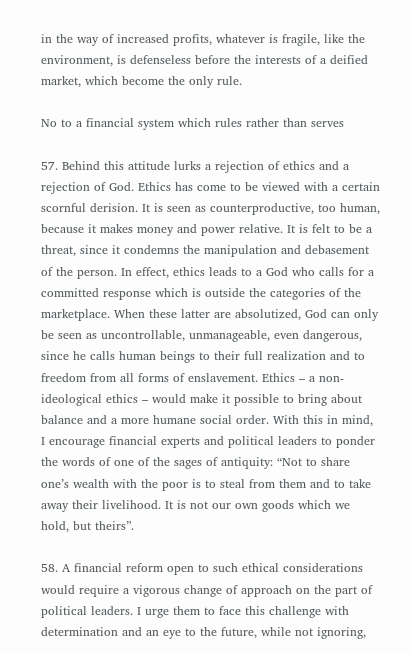in the way of increased profits, whatever is fragile, like the environment, is defenseless before the interests of a deified market, which become the only rule.

No to a financial system which rules rather than serves

57. Behind this attitude lurks a rejection of ethics and a rejection of God. Ethics has come to be viewed with a certain scornful derision. It is seen as counterproductive, too human, because it makes money and power relative. It is felt to be a threat, since it condemns the manipulation and debasement of the person. In effect, ethics leads to a God who calls for a committed response which is outside the categories of the marketplace. When these latter are absolutized, God can only be seen as uncontrollable, unmanageable, even dangerous, since he calls human beings to their full realization and to freedom from all forms of enslavement. Ethics – a non-ideological ethics – would make it possible to bring about balance and a more humane social order. With this in mind, I encourage financial experts and political leaders to ponder the words of one of the sages of antiquity: “Not to share one’s wealth with the poor is to steal from them and to take away their livelihood. It is not our own goods which we hold, but theirs”.

58. A financial reform open to such ethical considerations would require a vigorous change of approach on the part of political leaders. I urge them to face this challenge with determination and an eye to the future, while not ignoring,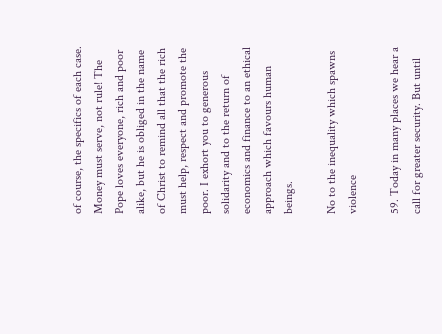of course, the specifics of each case. Money must serve, not rule! The Pope loves everyone, rich and poor alike, but he is obliged in the name of Christ to remind all that the rich must help, respect and promote the poor. I exhort you to generous solidarity and to the return of economics and finance to an ethical approach which favours human beings.

No to the inequality which spawns violence

59. Today in many places we hear a call for greater security. But until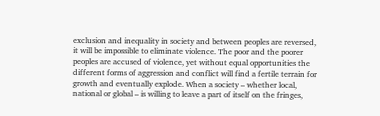exclusion and inequality in society and between peoples are reversed, it will be impossible to eliminate violence. The poor and the poorer peoples are accused of violence, yet without equal opportunities the different forms of aggression and conflict will find a fertile terrain for growth and eventually explode. When a society – whether local, national or global – is willing to leave a part of itself on the fringes,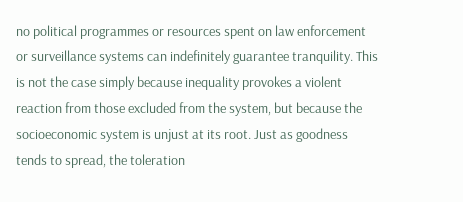no political programmes or resources spent on law enforcement or surveillance systems can indefinitely guarantee tranquility. This is not the case simply because inequality provokes a violent reaction from those excluded from the system, but because the socioeconomic system is unjust at its root. Just as goodness tends to spread, the toleration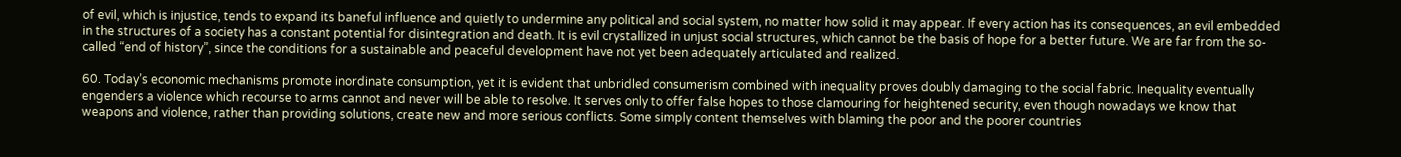of evil, which is injustice, tends to expand its baneful influence and quietly to undermine any political and social system, no matter how solid it may appear. If every action has its consequences, an evil embedded in the structures of a society has a constant potential for disintegration and death. It is evil crystallized in unjust social structures, which cannot be the basis of hope for a better future. We are far from the so-called “end of history”, since the conditions for a sustainable and peaceful development have not yet been adequately articulated and realized.

60. Today’s economic mechanisms promote inordinate consumption, yet it is evident that unbridled consumerism combined with inequality proves doubly damaging to the social fabric. Inequality eventually engenders a violence which recourse to arms cannot and never will be able to resolve. It serves only to offer false hopes to those clamouring for heightened security, even though nowadays we know that weapons and violence, rather than providing solutions, create new and more serious conflicts. Some simply content themselves with blaming the poor and the poorer countries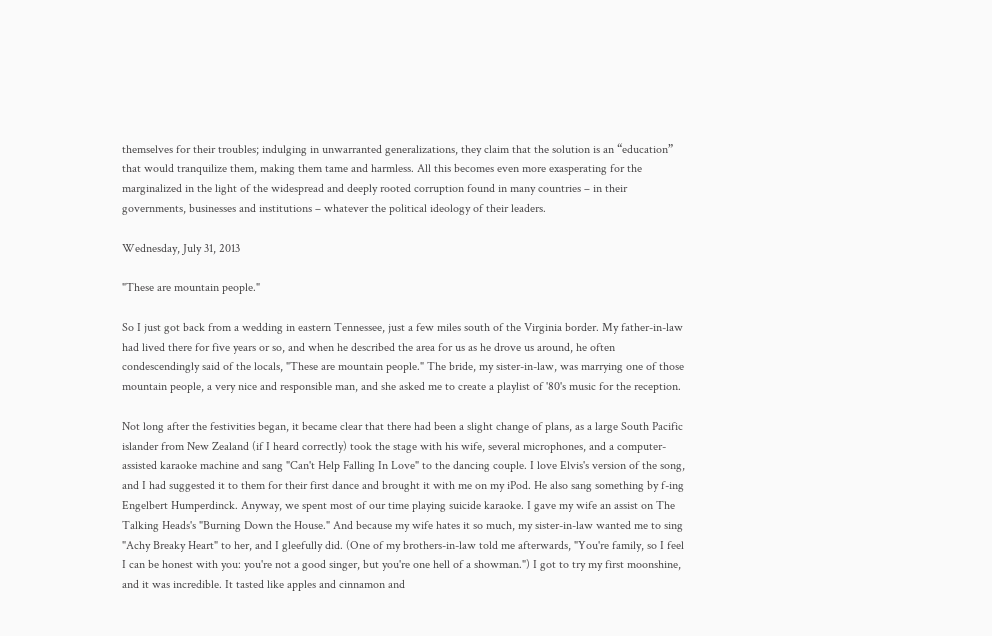themselves for their troubles; indulging in unwarranted generalizations, they claim that the solution is an “education” that would tranquilize them, making them tame and harmless. All this becomes even more exasperating for the marginalized in the light of the widespread and deeply rooted corruption found in many countries – in their governments, businesses and institutions – whatever the political ideology of their leaders.

Wednesday, July 31, 2013

"These are mountain people."

So I just got back from a wedding in eastern Tennessee, just a few miles south of the Virginia border. My father-in-law had lived there for five years or so, and when he described the area for us as he drove us around, he often condescendingly said of the locals, "These are mountain people." The bride, my sister-in-law, was marrying one of those mountain people, a very nice and responsible man, and she asked me to create a playlist of '80's music for the reception.

Not long after the festivities began, it became clear that there had been a slight change of plans, as a large South Pacific islander from New Zealand (if I heard correctly) took the stage with his wife, several microphones, and a computer-assisted karaoke machine and sang "Can't Help Falling In Love" to the dancing couple. I love Elvis's version of the song, and I had suggested it to them for their first dance and brought it with me on my iPod. He also sang something by f-ing Engelbert Humperdinck. Anyway, we spent most of our time playing suicide karaoke. I gave my wife an assist on The Talking Heads's "Burning Down the House." And because my wife hates it so much, my sister-in-law wanted me to sing "Achy Breaky Heart" to her, and I gleefully did. (One of my brothers-in-law told me afterwards, "You're family, so I feel I can be honest with you: you're not a good singer, but you're one hell of a showman.") I got to try my first moonshine, and it was incredible. It tasted like apples and cinnamon and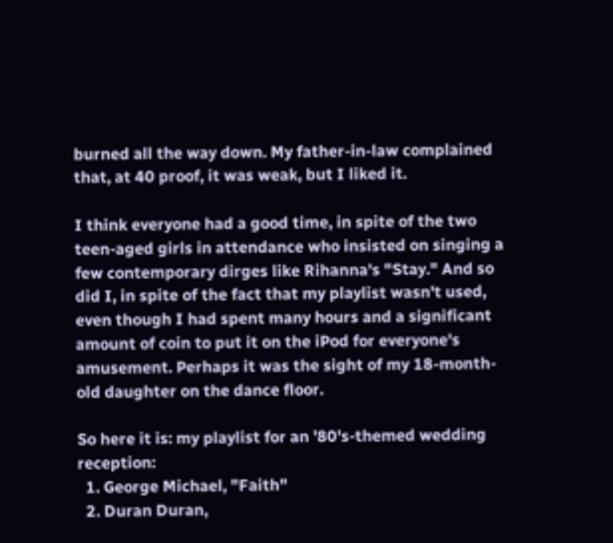burned all the way down. My father-in-law complained that, at 40 proof, it was weak, but I liked it.

I think everyone had a good time, in spite of the two teen-aged girls in attendance who insisted on singing a few contemporary dirges like Rihanna's "Stay." And so did I, in spite of the fact that my playlist wasn't used, even though I had spent many hours and a significant amount of coin to put it on the iPod for everyone's amusement. Perhaps it was the sight of my 18-month-old daughter on the dance floor.

So here it is: my playlist for an '80's-themed wedding reception:
  1. George Michael, "Faith"
  2. Duran Duran,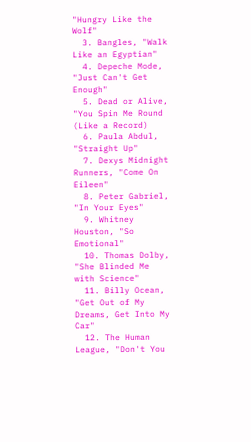"Hungry Like the Wolf"
  3. Bangles, "Walk Like an Egyptian"
  4. Depeche Mode, "Just Can't Get Enough"
  5. Dead or Alive, "You Spin Me Round (Like a Record)
  6. Paula Abdul, "Straight Up"
  7. Dexys Midnight Runners, "Come On Eileen"
  8. Peter Gabriel, "In Your Eyes"
  9. Whitney Houston, "So Emotional"
  10. Thomas Dolby, "She Blinded Me with Science"
  11. Billy Ocean, "Get Out of My Dreams, Get Into My Car"
  12. The Human League, "Don't You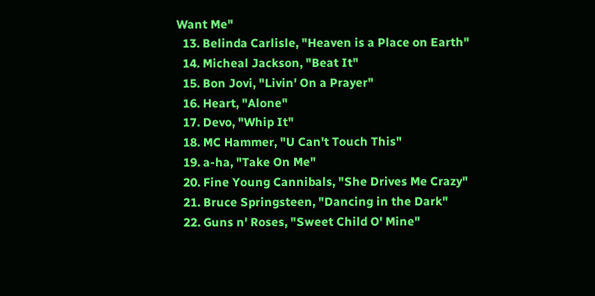Want Me"
  13. Belinda Carlisle, "Heaven is a Place on Earth"
  14. Micheal Jackson, "Beat It"
  15. Bon Jovi, "Livin' On a Prayer"
  16. Heart, "Alone"
  17. Devo, "Whip It"
  18. MC Hammer, "U Can't Touch This"
  19. a-ha, "Take On Me"
  20. Fine Young Cannibals, "She Drives Me Crazy"
  21. Bruce Springsteen, "Dancing in the Dark"
  22. Guns n' Roses, "Sweet Child O' Mine"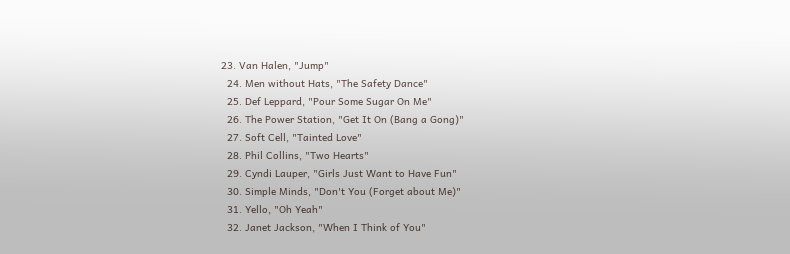23. Van Halen, "Jump"
  24. Men without Hats, "The Safety Dance"
  25. Def Leppard, "Pour Some Sugar On Me"
  26. The Power Station, "Get It On (Bang a Gong)"
  27. Soft Cell, "Tainted Love"
  28. Phil Collins, "Two Hearts"
  29. Cyndi Lauper, "Girls Just Want to Have Fun"
  30. Simple Minds, "Don't You (Forget about Me)"
  31. Yello, "Oh Yeah"
  32. Janet Jackson, "When I Think of You"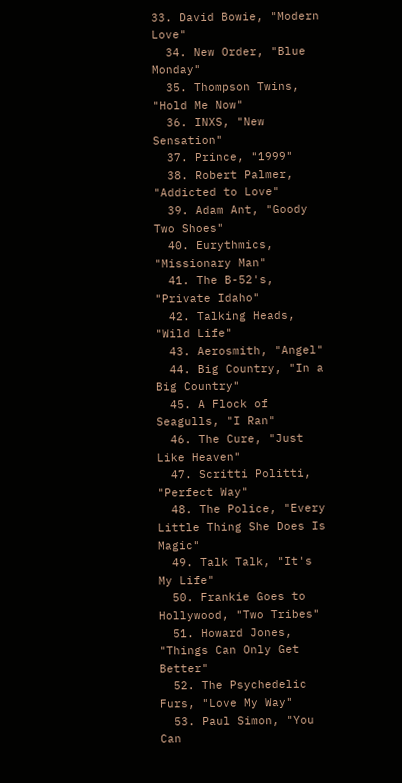33. David Bowie, "Modern Love"
  34. New Order, "Blue Monday"
  35. Thompson Twins, "Hold Me Now"
  36. INXS, "New Sensation"
  37. Prince, "1999"
  38. Robert Palmer, "Addicted to Love"
  39. Adam Ant, "Goody Two Shoes"
  40. Eurythmics, "Missionary Man"
  41. The B-52's, "Private Idaho"
  42. Talking Heads, "Wild Life"
  43. Aerosmith, "Angel"
  44. Big Country, "In a Big Country"
  45. A Flock of Seagulls, "I Ran"
  46. The Cure, "Just Like Heaven"
  47. Scritti Politti, "Perfect Way"
  48. The Police, "Every Little Thing She Does Is Magic"
  49. Talk Talk, "It's My Life"
  50. Frankie Goes to Hollywood, "Two Tribes"
  51. Howard Jones, "Things Can Only Get Better"
  52. The Psychedelic Furs, "Love My Way"
  53. Paul Simon, "You Can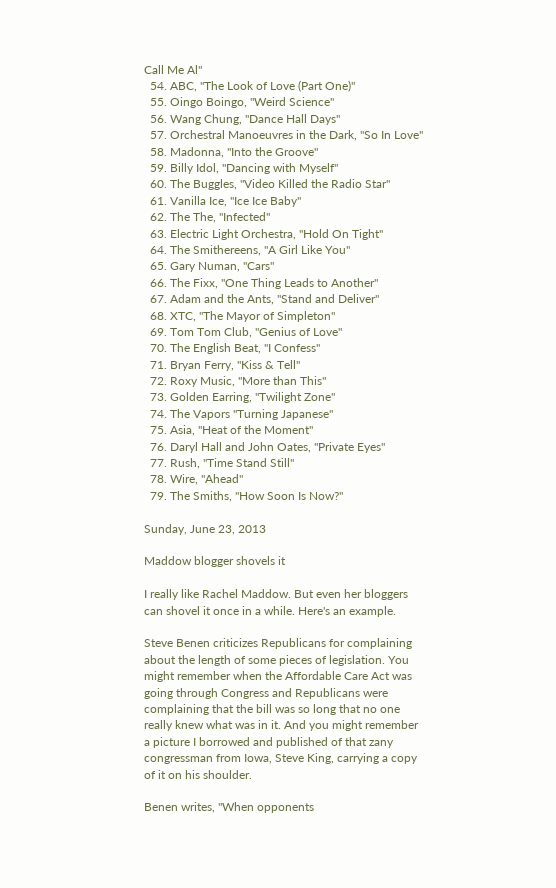Call Me Al"
  54. ABC, "The Look of Love (Part One)"
  55. Oingo Boingo, "Weird Science"
  56. Wang Chung, "Dance Hall Days"
  57. Orchestral Manoeuvres in the Dark, "So In Love"
  58. Madonna, "Into the Groove"
  59. Billy Idol, "Dancing with Myself"
  60. The Buggles, "Video Killed the Radio Star"
  61. Vanilla Ice, "Ice Ice Baby"
  62. The The, "Infected"
  63. Electric Light Orchestra, "Hold On Tight"
  64. The Smithereens, "A Girl Like You"
  65. Gary Numan, "Cars"
  66. The Fixx, "One Thing Leads to Another"
  67. Adam and the Ants, "Stand and Deliver"
  68. XTC, "The Mayor of Simpleton"
  69. Tom Tom Club, "Genius of Love"
  70. The English Beat, "I Confess"
  71. Bryan Ferry, "Kiss & Tell"
  72. Roxy Music, "More than This"
  73. Golden Earring, "Twilight Zone"
  74. The Vapors "Turning Japanese"
  75. Asia, "Heat of the Moment"
  76. Daryl Hall and John Oates, "Private Eyes"
  77. Rush, "Time Stand Still"
  78. Wire, "Ahead"
  79. The Smiths, "How Soon Is Now?"

Sunday, June 23, 2013

Maddow blogger shovels it

I really like Rachel Maddow. But even her bloggers can shovel it once in a while. Here's an example.

Steve Benen criticizes Republicans for complaining about the length of some pieces of legislation. You might remember when the Affordable Care Act was going through Congress and Republicans were complaining that the bill was so long that no one really knew what was in it. And you might remember a picture I borrowed and published of that zany congressman from Iowa, Steve King, carrying a copy of it on his shoulder.

Benen writes, "When opponents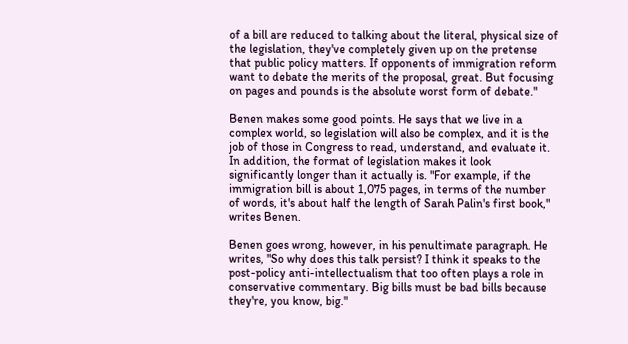of a bill are reduced to talking about the literal, physical size of the legislation, they've completely given up on the pretense that public policy matters. If opponents of immigration reform want to debate the merits of the proposal, great. But focusing on pages and pounds is the absolute worst form of debate."

Benen makes some good points. He says that we live in a complex world, so legislation will also be complex, and it is the job of those in Congress to read, understand, and evaluate it. In addition, the format of legislation makes it look significantly longer than it actually is. "For example, if the immigration bill is about 1,075 pages, in terms of the number of words, it's about half the length of Sarah Palin's first book," writes Benen.

Benen goes wrong, however, in his penultimate paragraph. He writes, "So why does this talk persist? I think it speaks to the post-policy anti-intellectualism that too often plays a role in conservative commentary. Big bills must be bad bills because they're, you know, big."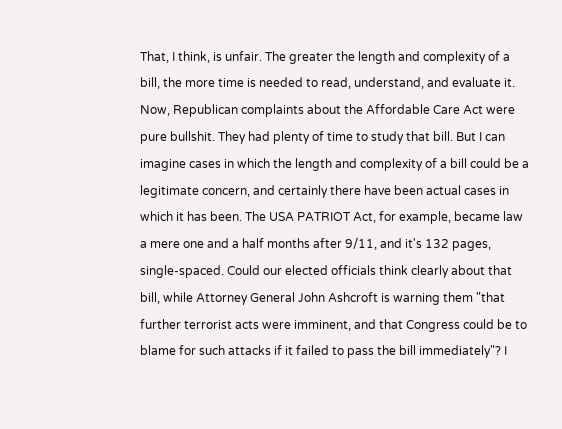That, I think, is unfair. The greater the length and complexity of a bill, the more time is needed to read, understand, and evaluate it. Now, Republican complaints about the Affordable Care Act were pure bullshit. They had plenty of time to study that bill. But I can imagine cases in which the length and complexity of a bill could be a legitimate concern, and certainly there have been actual cases in which it has been. The USA PATRIOT Act, for example, became law a mere one and a half months after 9/11, and it's 132 pages, single-spaced. Could our elected officials think clearly about that bill, while Attorney General John Ashcroft is warning them "that further terrorist acts were imminent, and that Congress could be to blame for such attacks if it failed to pass the bill immediately"? I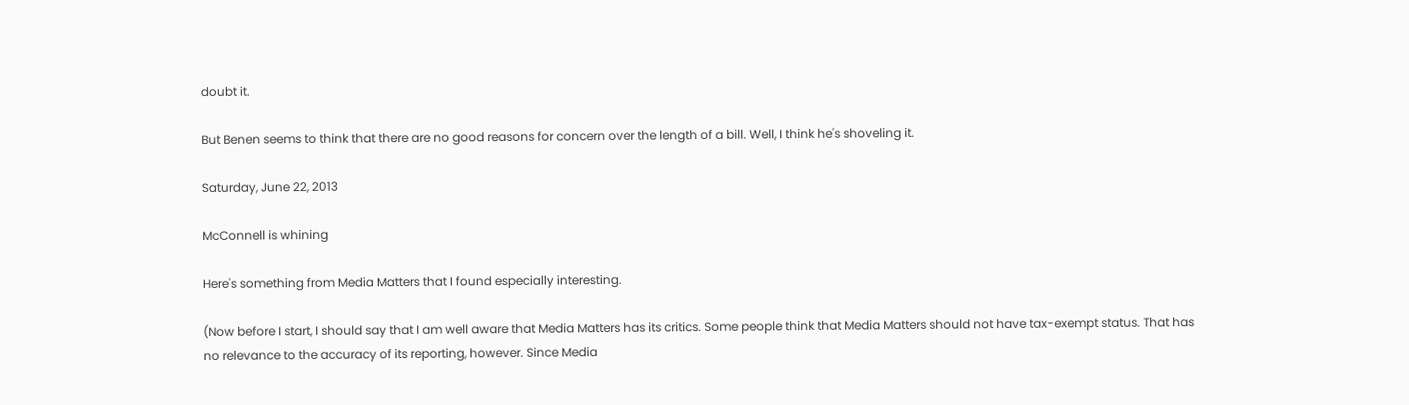doubt it.

But Benen seems to think that there are no good reasons for concern over the length of a bill. Well, I think he's shoveling it.

Saturday, June 22, 2013

McConnell is whining

Here's something from Media Matters that I found especially interesting.

(Now before I start, I should say that I am well aware that Media Matters has its critics. Some people think that Media Matters should not have tax-exempt status. That has no relevance to the accuracy of its reporting, however. Since Media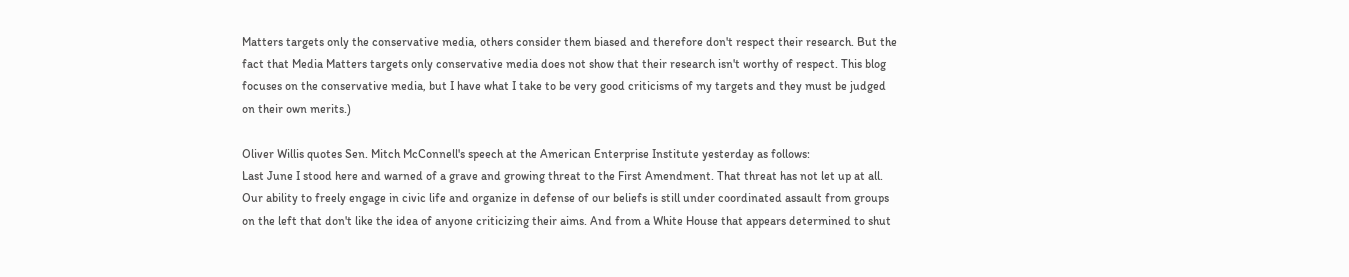Matters targets only the conservative media, others consider them biased and therefore don't respect their research. But the fact that Media Matters targets only conservative media does not show that their research isn't worthy of respect. This blog focuses on the conservative media, but I have what I take to be very good criticisms of my targets and they must be judged on their own merits.)

Oliver Willis quotes Sen. Mitch McConnell's speech at the American Enterprise Institute yesterday as follows:
Last June I stood here and warned of a grave and growing threat to the First Amendment. That threat has not let up at all. Our ability to freely engage in civic life and organize in defense of our beliefs is still under coordinated assault from groups on the left that don't like the idea of anyone criticizing their aims. And from a White House that appears determined to shut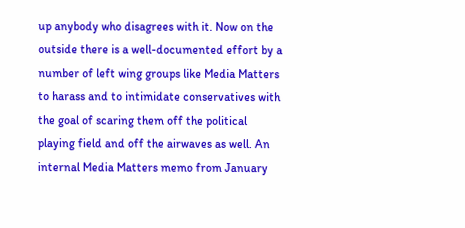up anybody who disagrees with it. Now on the outside there is a well-documented effort by a number of left wing groups like Media Matters to harass and to intimidate conservatives with the goal of scaring them off the political playing field and off the airwaves as well. An internal Media Matters memo from January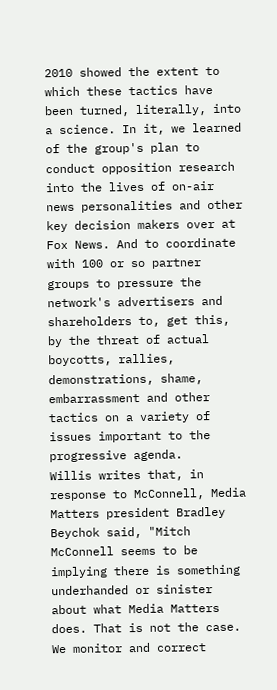2010 showed the extent to which these tactics have been turned, literally, into a science. In it, we learned of the group's plan to conduct opposition research into the lives of on-air news personalities and other key decision makers over at Fox News. And to coordinate with 100 or so partner groups to pressure the network's advertisers and shareholders to, get this, by the threat of actual boycotts, rallies, demonstrations, shame, embarrassment and other tactics on a variety of issues important to the progressive agenda.
Willis writes that, in response to McConnell, Media Matters president Bradley Beychok said, "Mitch McConnell seems to be implying there is something underhanded or sinister about what Media Matters does. That is not the case. We monitor and correct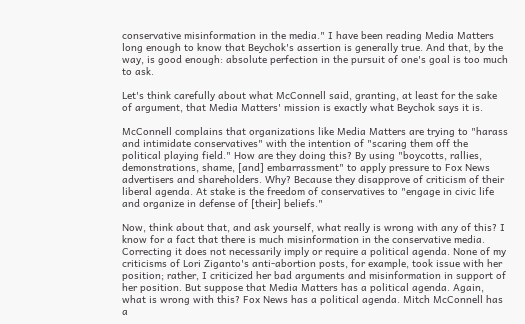conservative misinformation in the media." I have been reading Media Matters long enough to know that Beychok's assertion is generally true. And that, by the way, is good enough: absolute perfection in the pursuit of one's goal is too much to ask.

Let's think carefully about what McConnell said, granting, at least for the sake of argument, that Media Matters' mission is exactly what Beychok says it is.

McConnell complains that organizations like Media Matters are trying to "harass and intimidate conservatives" with the intention of "scaring them off the political playing field." How are they doing this? By using "boycotts, rallies, demonstrations, shame, [and] embarrassment" to apply pressure to Fox News advertisers and shareholders. Why? Because they disapprove of criticism of their liberal agenda. At stake is the freedom of conservatives to "engage in civic life and organize in defense of [their] beliefs."

Now, think about that, and ask yourself, what really is wrong with any of this? I know for a fact that there is much misinformation in the conservative media. Correcting it does not necessarily imply or require a political agenda. None of my criticisms of Lori Ziganto's anti-abortion posts, for example, took issue with her position; rather, I criticized her bad arguments and misinformation in support of her position. But suppose that Media Matters has a political agenda. Again, what is wrong with this? Fox News has a political agenda. Mitch McConnell has a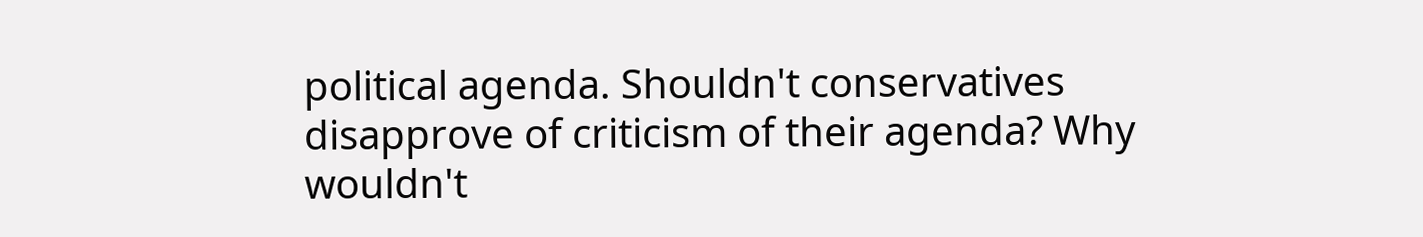political agenda. Shouldn't conservatives disapprove of criticism of their agenda? Why wouldn't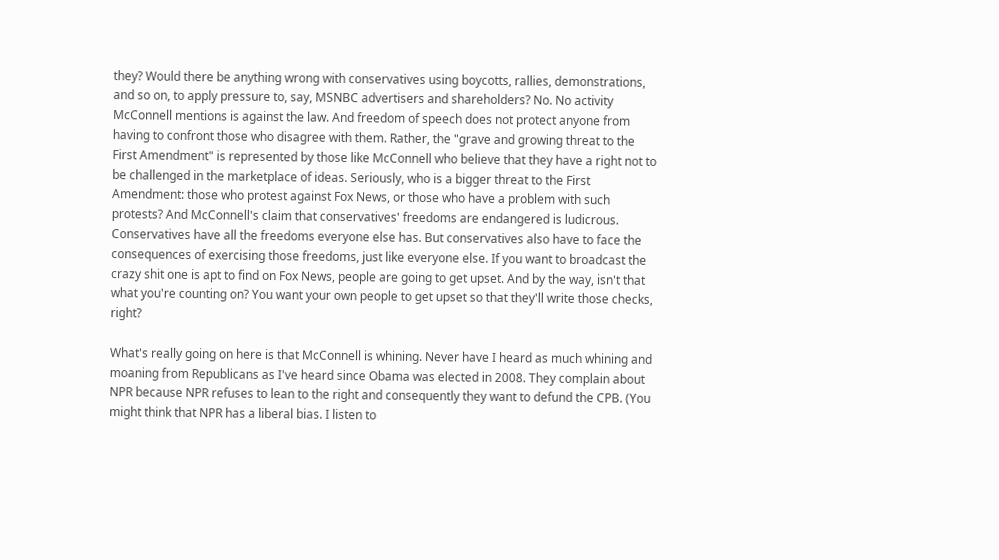they? Would there be anything wrong with conservatives using boycotts, rallies, demonstrations, and so on, to apply pressure to, say, MSNBC advertisers and shareholders? No. No activity McConnell mentions is against the law. And freedom of speech does not protect anyone from having to confront those who disagree with them. Rather, the "grave and growing threat to the First Amendment" is represented by those like McConnell who believe that they have a right not to be challenged in the marketplace of ideas. Seriously, who is a bigger threat to the First Amendment: those who protest against Fox News, or those who have a problem with such protests? And McConnell's claim that conservatives' freedoms are endangered is ludicrous. Conservatives have all the freedoms everyone else has. But conservatives also have to face the consequences of exercising those freedoms, just like everyone else. If you want to broadcast the crazy shit one is apt to find on Fox News, people are going to get upset. And by the way, isn't that what you're counting on? You want your own people to get upset so that they'll write those checks, right?

What's really going on here is that McConnell is whining. Never have I heard as much whining and moaning from Republicans as I've heard since Obama was elected in 2008. They complain about NPR because NPR refuses to lean to the right and consequently they want to defund the CPB. (You might think that NPR has a liberal bias. I listen to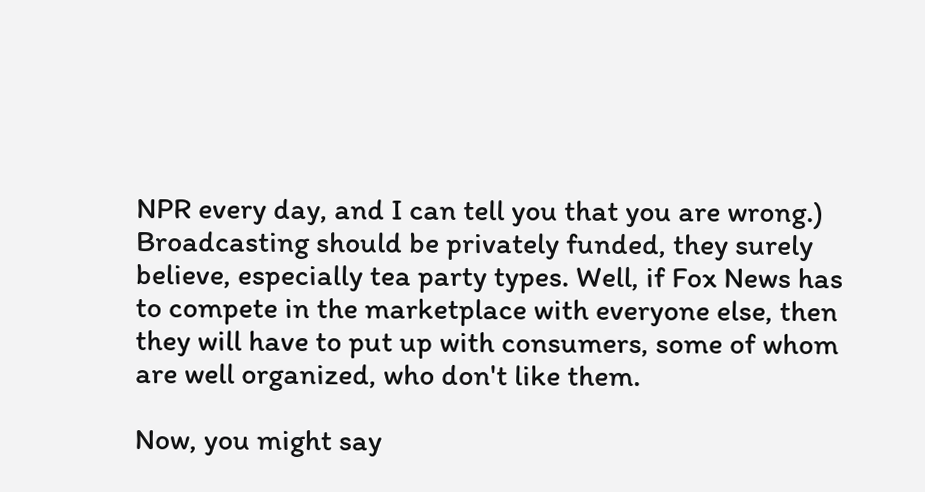NPR every day, and I can tell you that you are wrong.) Broadcasting should be privately funded, they surely believe, especially tea party types. Well, if Fox News has to compete in the marketplace with everyone else, then they will have to put up with consumers, some of whom are well organized, who don't like them.

Now, you might say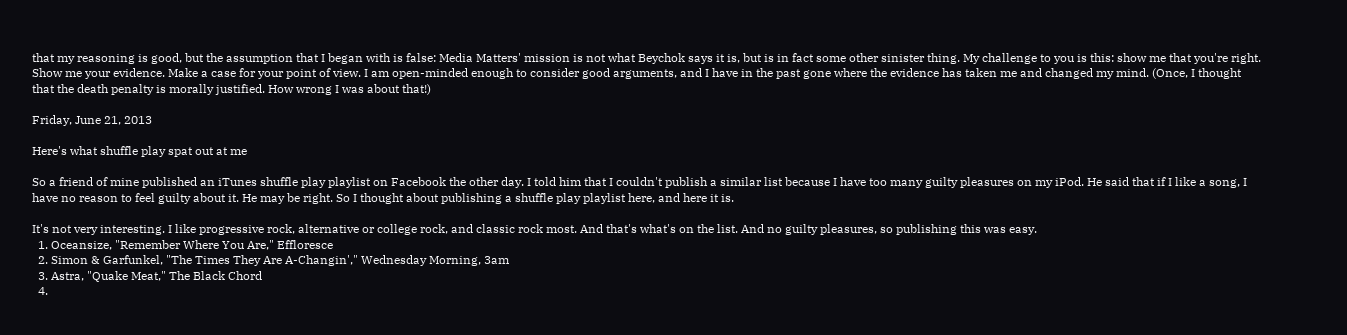that my reasoning is good, but the assumption that I began with is false: Media Matters' mission is not what Beychok says it is, but is in fact some other sinister thing. My challenge to you is this: show me that you're right. Show me your evidence. Make a case for your point of view. I am open-minded enough to consider good arguments, and I have in the past gone where the evidence has taken me and changed my mind. (Once, I thought that the death penalty is morally justified. How wrong I was about that!)

Friday, June 21, 2013

Here's what shuffle play spat out at me

So a friend of mine published an iTunes shuffle play playlist on Facebook the other day. I told him that I couldn't publish a similar list because I have too many guilty pleasures on my iPod. He said that if I like a song, I have no reason to feel guilty about it. He may be right. So I thought about publishing a shuffle play playlist here, and here it is.

It's not very interesting. I like progressive rock, alternative or college rock, and classic rock most. And that's what's on the list. And no guilty pleasures, so publishing this was easy.
  1. Oceansize, "Remember Where You Are," Effloresce
  2. Simon & Garfunkel, "The Times They Are A-Changin'," Wednesday Morning, 3am
  3. Astra, "Quake Meat," The Black Chord
  4.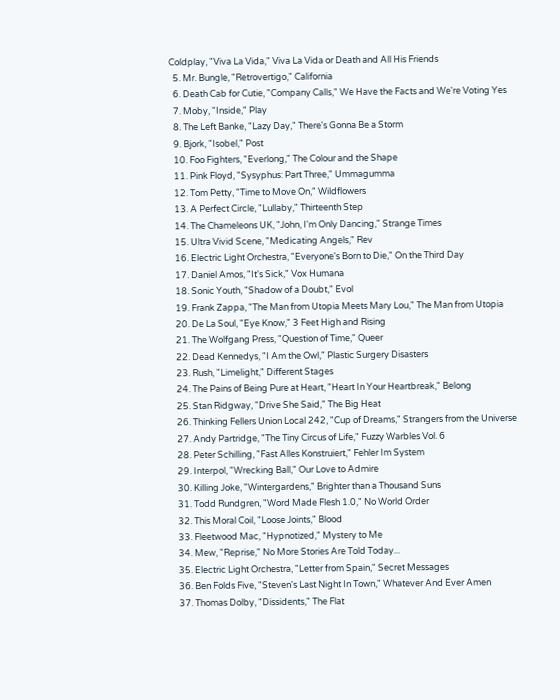Coldplay, "Viva La Vida," Viva La Vida or Death and All His Friends
  5. Mr. Bungle, "Retrovertigo," California
  6. Death Cab for Cutie, "Company Calls," We Have the Facts and We're Voting Yes
  7. Moby, "Inside," Play
  8. The Left Banke, "Lazy Day," There's Gonna Be a Storm
  9. Bjork, "Isobel," Post
  10. Foo Fighters, "Everlong," The Colour and the Shape
  11. Pink Floyd, "Sysyphus: Part Three," Ummagumma
  12. Tom Petty, "Time to Move On," Wildflowers
  13. A Perfect Circle, "Lullaby," Thirteenth Step
  14. The Chameleons UK, "John, I'm Only Dancing," Strange Times
  15. Ultra Vivid Scene, "Medicating Angels," Rev
  16. Electric Light Orchestra, "Everyone's Born to Die," On the Third Day
  17. Daniel Amos, "It's Sick," Vox Humana
  18. Sonic Youth, "Shadow of a Doubt," Evol
  19. Frank Zappa, "The Man from Utopia Meets Mary Lou," The Man from Utopia
  20. De La Soul, "Eye Know," 3 Feet High and Rising
  21. The Wolfgang Press, "Question of Time," Queer
  22. Dead Kennedys, "I Am the Owl," Plastic Surgery Disasters
  23. Rush, "Limelight," Different Stages
  24. The Pains of Being Pure at Heart, "Heart In Your Heartbreak," Belong
  25. Stan Ridgway, "Drive She Said," The Big Heat
  26. Thinking Fellers Union Local 242, "Cup of Dreams," Strangers from the Universe
  27. Andy Partridge, "The Tiny Circus of Life," Fuzzy Warbles Vol. 6
  28. Peter Schilling, "Fast Alles Konstruiert," Fehler Im System
  29. Interpol, "Wrecking Ball," Our Love to Admire
  30. Killing Joke, "Wintergardens," Brighter than a Thousand Suns
  31. Todd Rundgren, "Word Made Flesh 1.0," No World Order
  32. This Moral Coil, "Loose Joints," Blood
  33. Fleetwood Mac, "Hypnotized," Mystery to Me
  34. Mew, "Reprise," No More Stories Are Told Today...
  35. Electric Light Orchestra, "Letter from Spain," Secret Messages
  36. Ben Folds Five, "Steven's Last Night In Town," Whatever And Ever Amen
  37. Thomas Dolby, "Dissidents," The Flat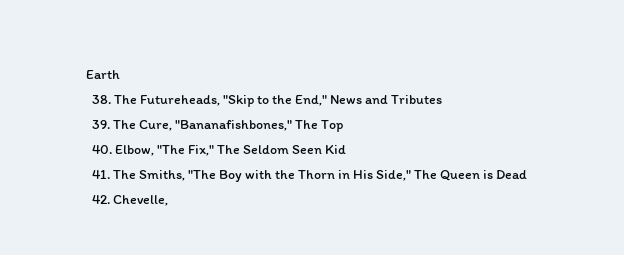Earth
  38. The Futureheads, "Skip to the End," News and Tributes
  39. The Cure, "Bananafishbones," The Top
  40. Elbow, "The Fix," The Seldom Seen Kid
  41. The Smiths, "The Boy with the Thorn in His Side," The Queen is Dead
  42. Chevelle,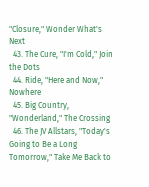"Closure," Wonder What's Next
  43. The Cure, "I'm Cold," Join the Dots
  44. Ride, "Here and Now," Nowhere
  45. Big Country, "Wonderland," The Crossing
  46. The JV Allstars, "Today's Going to Be a Long Tomorrow," Take Me Back to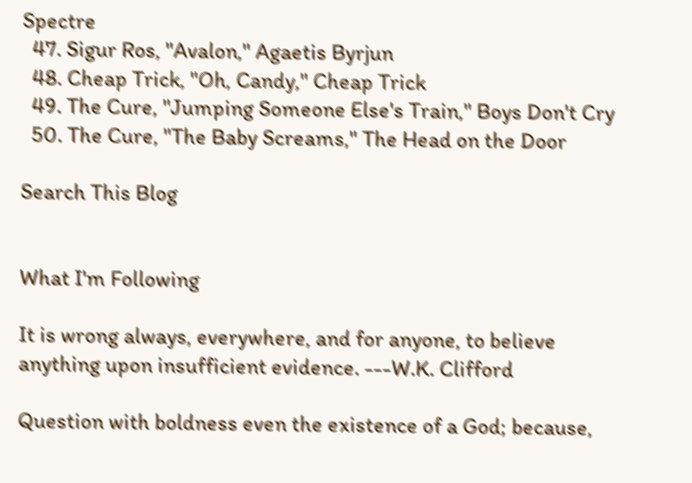Spectre
  47. Sigur Ros, "Avalon," Agaetis Byrjun
  48. Cheap Trick, "Oh, Candy," Cheap Trick
  49. The Cure, "Jumping Someone Else's Train," Boys Don't Cry
  50. The Cure, "The Baby Screams," The Head on the Door

Search This Blog


What I'm Following

It is wrong always, everywhere, and for anyone, to believe anything upon insufficient evidence. ---W.K. Clifford

Question with boldness even the existence of a God; because,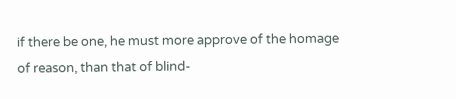if there be one, he must more approve of the homage of reason, than that of blind-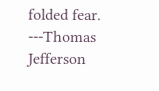folded fear. ---Thomas Jefferson